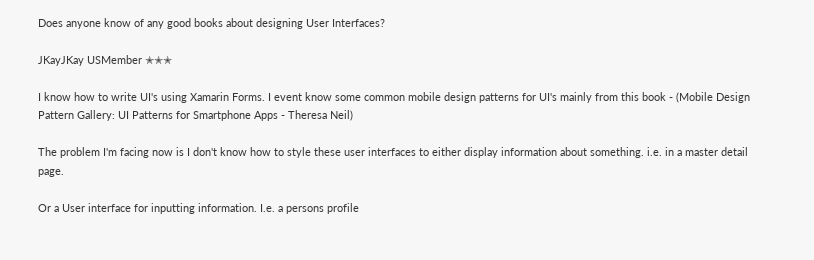Does anyone know of any good books about designing User Interfaces?

JKayJKay USMember ✭✭✭

I know how to write UI's using Xamarin Forms. I event know some common mobile design patterns for UI's mainly from this book - (Mobile Design Pattern Gallery: UI Patterns for Smartphone Apps - Theresa Neil)

The problem I'm facing now is I don't know how to style these user interfaces to either display information about something. i.e. in a master detail page.

Or a User interface for inputting information. I.e. a persons profile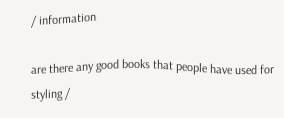/ information

are there any good books that people have used for styling /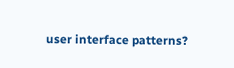user interface patterns?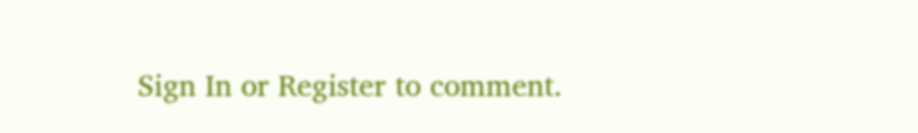Sign In or Register to comment.